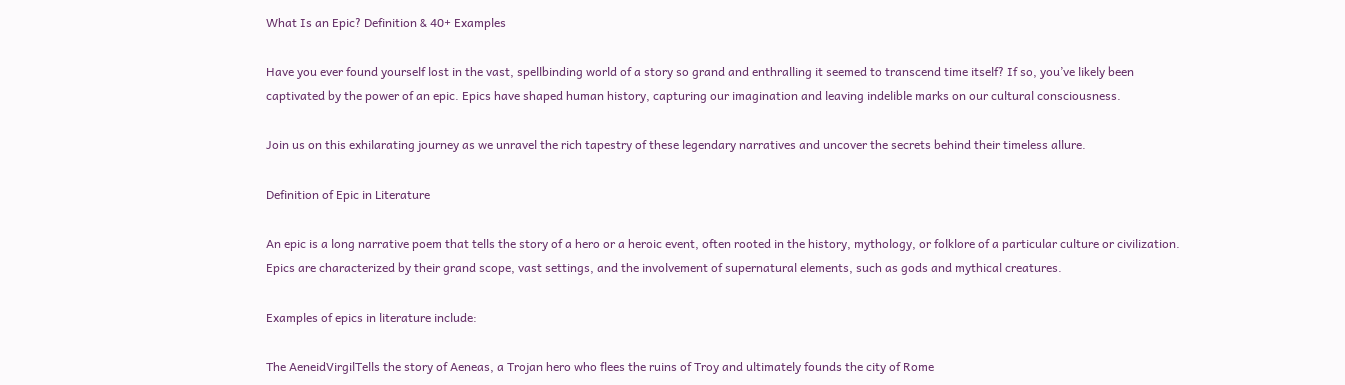What Is an Epic? Definition & 40+ Examples

Have you ever found yourself lost in the vast, spellbinding world of a story so grand and enthralling it seemed to transcend time itself? If so, you’ve likely been captivated by the power of an epic. Epics have shaped human history, capturing our imagination and leaving indelible marks on our cultural consciousness.

Join us on this exhilarating journey as we unravel the rich tapestry of these legendary narratives and uncover the secrets behind their timeless allure.

Definition of Epic in Literature

An epic is a long narrative poem that tells the story of a hero or a heroic event, often rooted in the history, mythology, or folklore of a particular culture or civilization. Epics are characterized by their grand scope, vast settings, and the involvement of supernatural elements, such as gods and mythical creatures.

Examples of epics in literature include:

The AeneidVirgilTells the story of Aeneas, a Trojan hero who flees the ruins of Troy and ultimately founds the city of Rome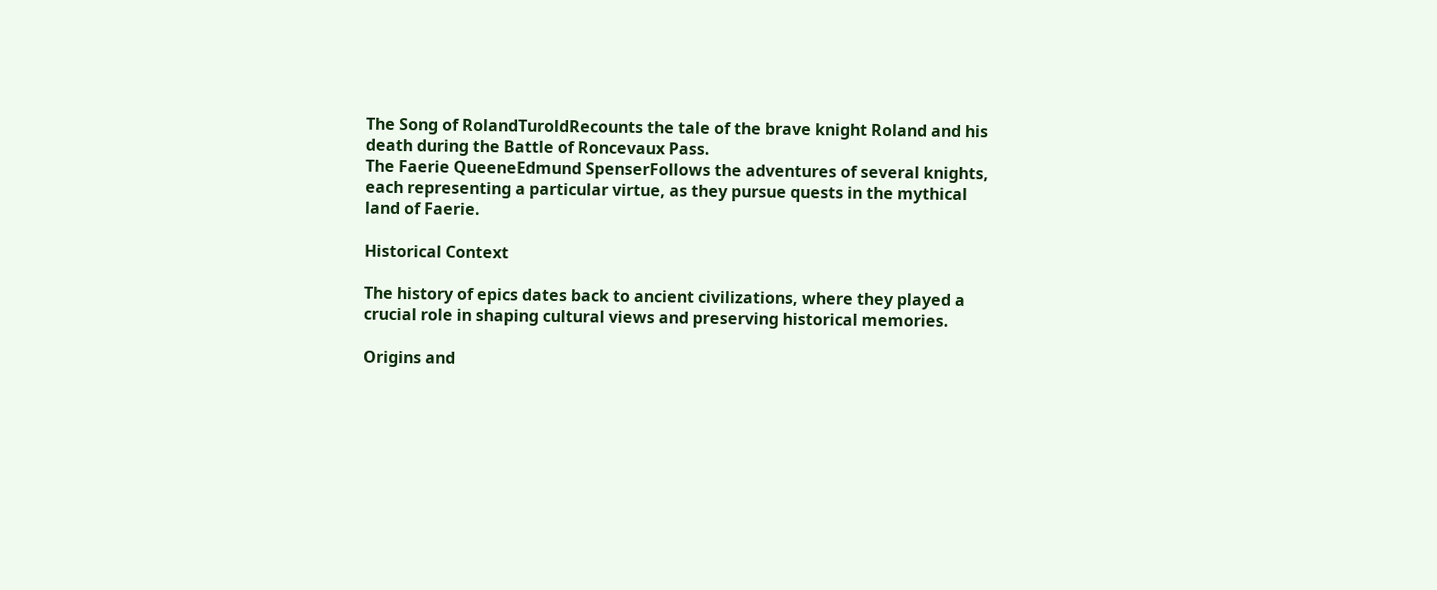The Song of RolandTuroldRecounts the tale of the brave knight Roland and his death during the Battle of Roncevaux Pass.
The Faerie QueeneEdmund SpenserFollows the adventures of several knights, each representing a particular virtue, as they pursue quests in the mythical land of Faerie.

Historical Context

The history of epics dates back to ancient civilizations, where they played a crucial role in shaping cultural views and preserving historical memories.

Origins and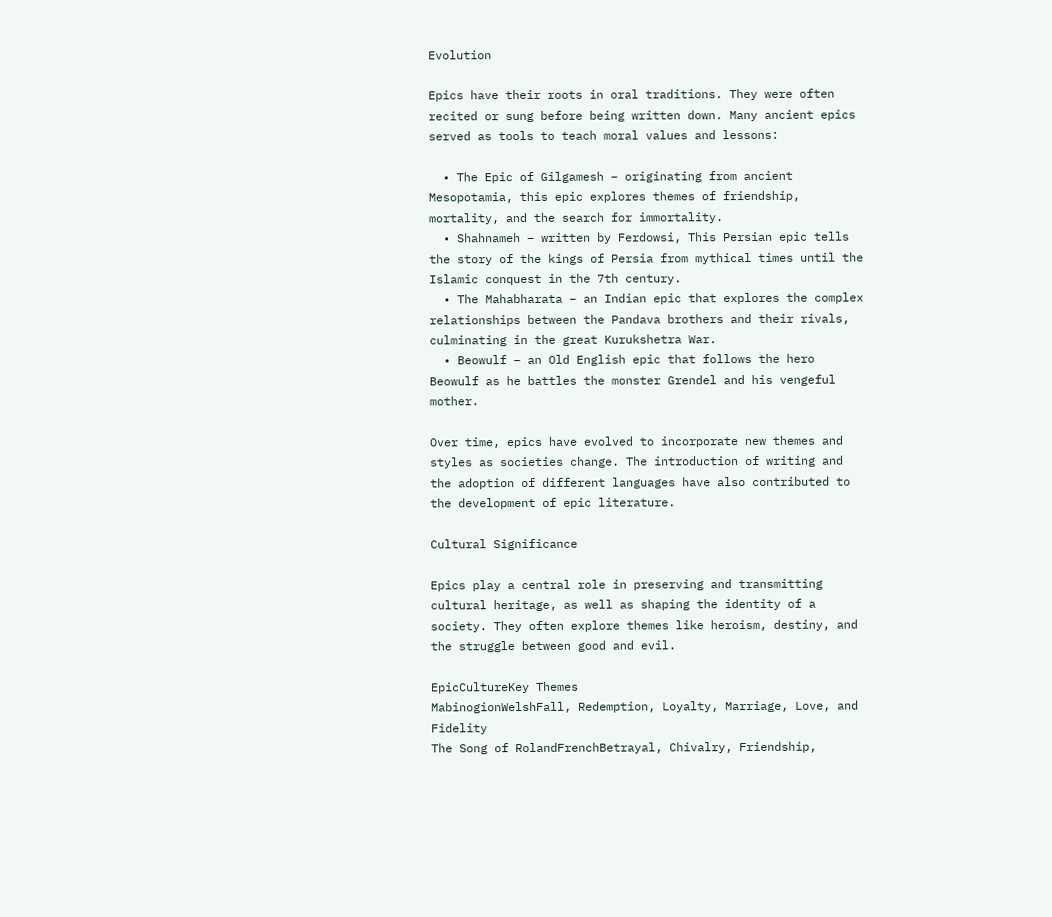Evolution

Epics have their roots in oral traditions. They were often recited or sung before being written down. Many ancient epics served as tools to teach moral values and lessons:

  • The Epic of Gilgamesh – originating from ancient Mesopotamia, this epic explores themes of friendship, mortality, and the search for immortality.
  • Shahnameh – written by Ferdowsi, This Persian epic tells the story of the kings of Persia from mythical times until the Islamic conquest in the 7th century.
  • The Mahabharata – an Indian epic that explores the complex relationships between the Pandava brothers and their rivals, culminating in the great Kurukshetra War.
  • Beowulf – an Old English epic that follows the hero Beowulf as he battles the monster Grendel and his vengeful mother.

Over time, epics have evolved to incorporate new themes and styles as societies change. The introduction of writing and the adoption of different languages have also contributed to the development of epic literature.

Cultural Significance

Epics play a central role in preserving and transmitting cultural heritage, as well as shaping the identity of a society. They often explore themes like heroism, destiny, and the struggle between good and evil.

EpicCultureKey Themes
MabinogionWelshFall, Redemption, Loyalty, Marriage, Love, and Fidelity
The Song of RolandFrenchBetrayal, Chivalry, Friendship,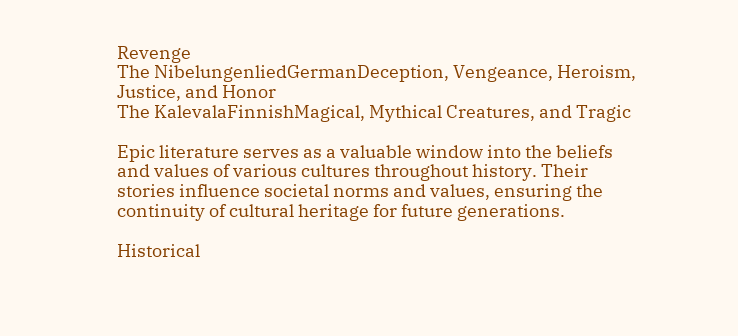Revenge
The NibelungenliedGermanDeception, Vengeance, Heroism, Justice, and Honor
The KalevalaFinnishMagical, Mythical Creatures, and Tragic

Epic literature serves as a valuable window into the beliefs and values of various cultures throughout history. Their stories influence societal norms and values, ensuring the continuity of cultural heritage for future generations.

Historical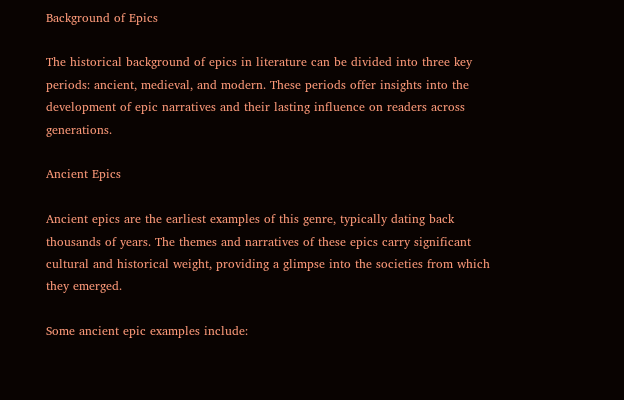Background of Epics

The historical background of epics in literature can be divided into three key periods: ancient, medieval, and modern. These periods offer insights into the development of epic narratives and their lasting influence on readers across generations.

Ancient Epics

Ancient epics are the earliest examples of this genre, typically dating back thousands of years. The themes and narratives of these epics carry significant cultural and historical weight, providing a glimpse into the societies from which they emerged.

Some ancient epic examples include: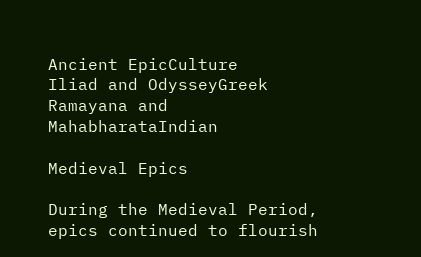Ancient EpicCulture
Iliad and OdysseyGreek
Ramayana and MahabharataIndian

Medieval Epics

During the Medieval Period, epics continued to flourish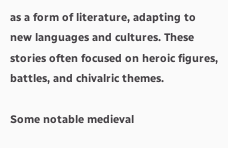as a form of literature, adapting to new languages and cultures. These stories often focused on heroic figures, battles, and chivalric themes.

Some notable medieval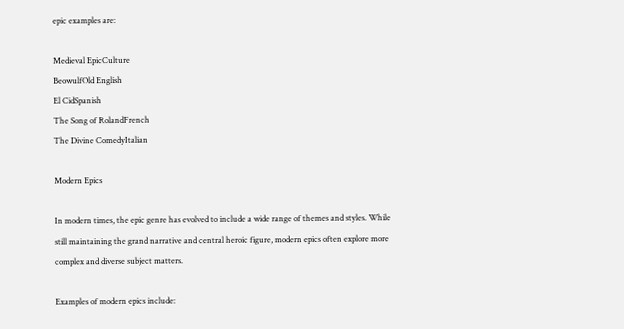epic examples are:

Medieval EpicCulture
BeowulfOld English
El CidSpanish
The Song of RolandFrench
The Divine ComedyItalian

Modern Epics

In modern times, the epic genre has evolved to include a wide range of themes and styles. While still maintaining the grand narrative and central heroic figure, modern epics often explore more complex and diverse subject matters.

Examples of modern epics include: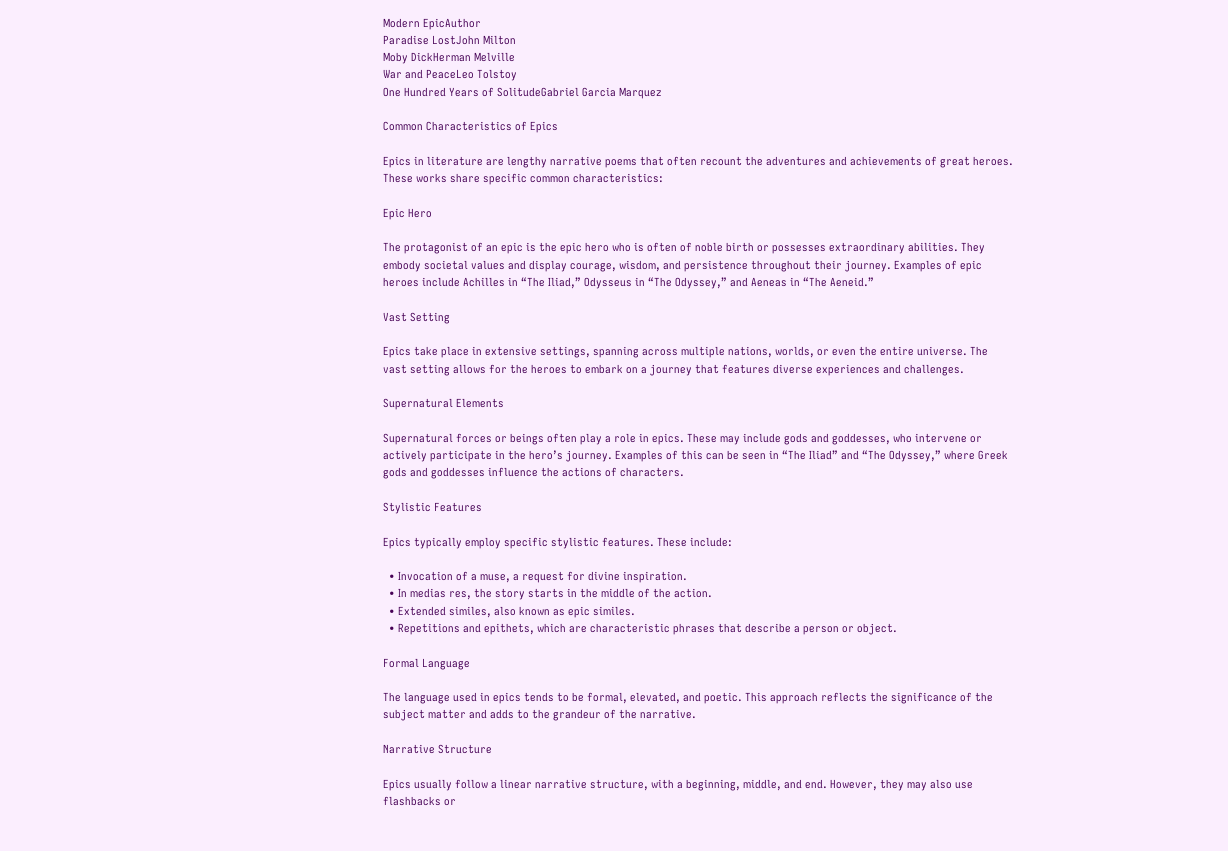Modern EpicAuthor
Paradise LostJohn Milton
Moby DickHerman Melville
War and PeaceLeo Tolstoy
One Hundred Years of SolitudeGabriel Garcia Marquez

Common Characteristics of Epics

Epics in literature are lengthy narrative poems that often recount the adventures and achievements of great heroes. These works share specific common characteristics:

Epic Hero

The protagonist of an epic is the epic hero who is often of noble birth or possesses extraordinary abilities. They embody societal values and display courage, wisdom, and persistence throughout their journey. Examples of epic heroes include Achilles in “The Iliad,” Odysseus in “The Odyssey,” and Aeneas in “The Aeneid.”

Vast Setting

Epics take place in extensive settings, spanning across multiple nations, worlds, or even the entire universe. The vast setting allows for the heroes to embark on a journey that features diverse experiences and challenges.

Supernatural Elements

Supernatural forces or beings often play a role in epics. These may include gods and goddesses, who intervene or actively participate in the hero’s journey. Examples of this can be seen in “The Iliad” and “The Odyssey,” where Greek gods and goddesses influence the actions of characters.

Stylistic Features

Epics typically employ specific stylistic features. These include:

  • Invocation of a muse, a request for divine inspiration.
  • In medias res, the story starts in the middle of the action.
  • Extended similes, also known as epic similes.
  • Repetitions and epithets, which are characteristic phrases that describe a person or object.

Formal Language

The language used in epics tends to be formal, elevated, and poetic. This approach reflects the significance of the subject matter and adds to the grandeur of the narrative.

Narrative Structure

Epics usually follow a linear narrative structure, with a beginning, middle, and end. However, they may also use flashbacks or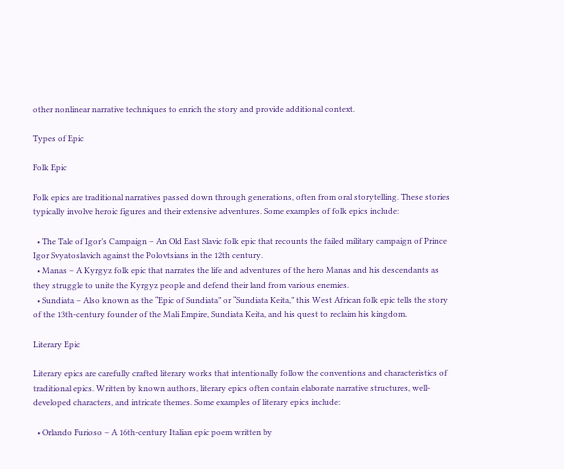other nonlinear narrative techniques to enrich the story and provide additional context.

Types of Epic

Folk Epic

Folk epics are traditional narratives passed down through generations, often from oral storytelling. These stories typically involve heroic figures and their extensive adventures. Some examples of folk epics include:

  • The Tale of Igor’s Campaign – An Old East Slavic folk epic that recounts the failed military campaign of Prince Igor Svyatoslavich against the Polovtsians in the 12th century.
  • Manas – A Kyrgyz folk epic that narrates the life and adventures of the hero Manas and his descendants as they struggle to unite the Kyrgyz people and defend their land from various enemies.
  • Sundiata – Also known as the “Epic of Sundiata” or “Sundiata Keita,” this West African folk epic tells the story of the 13th-century founder of the Mali Empire, Sundiata Keita, and his quest to reclaim his kingdom.

Literary Epic

Literary epics are carefully crafted literary works that intentionally follow the conventions and characteristics of traditional epics. Written by known authors, literary epics often contain elaborate narrative structures, well-developed characters, and intricate themes. Some examples of literary epics include:

  • Orlando Furioso – A 16th-century Italian epic poem written by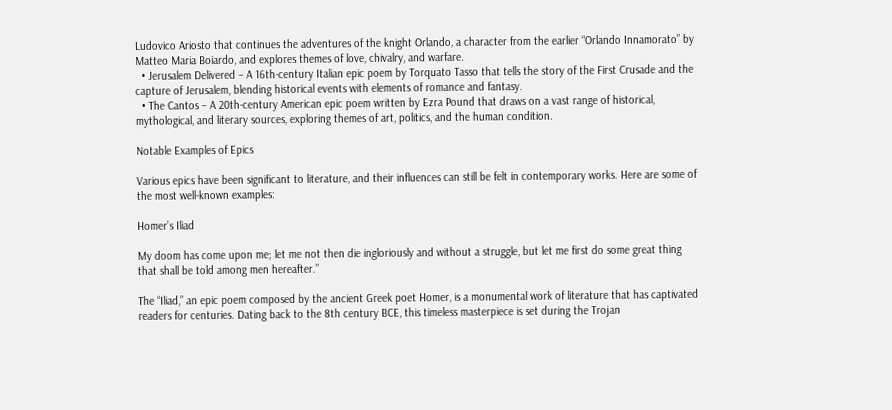Ludovico Ariosto that continues the adventures of the knight Orlando, a character from the earlier “Orlando Innamorato” by Matteo Maria Boiardo, and explores themes of love, chivalry, and warfare.
  • Jerusalem Delivered – A 16th-century Italian epic poem by Torquato Tasso that tells the story of the First Crusade and the capture of Jerusalem, blending historical events with elements of romance and fantasy.
  • The Cantos – A 20th-century American epic poem written by Ezra Pound that draws on a vast range of historical, mythological, and literary sources, exploring themes of art, politics, and the human condition.

Notable Examples of Epics

Various epics have been significant to literature, and their influences can still be felt in contemporary works. Here are some of the most well-known examples:

Homer’s Iliad

My doom has come upon me; let me not then die ingloriously and without a struggle, but let me first do some great thing that shall be told among men hereafter.”

The “Iliad,” an epic poem composed by the ancient Greek poet Homer, is a monumental work of literature that has captivated readers for centuries. Dating back to the 8th century BCE, this timeless masterpiece is set during the Trojan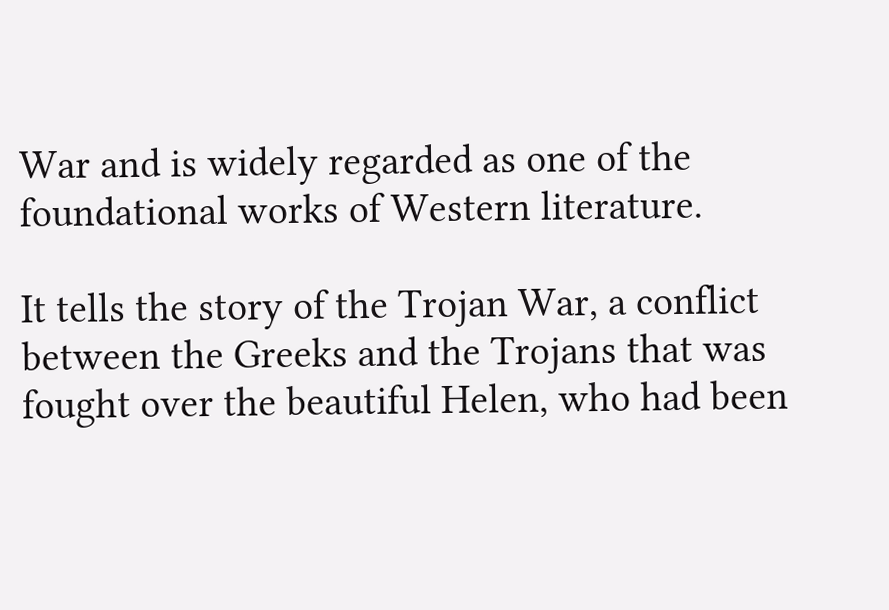War and is widely regarded as one of the foundational works of Western literature.

It tells the story of the Trojan War, a conflict between the Greeks and the Trojans that was fought over the beautiful Helen, who had been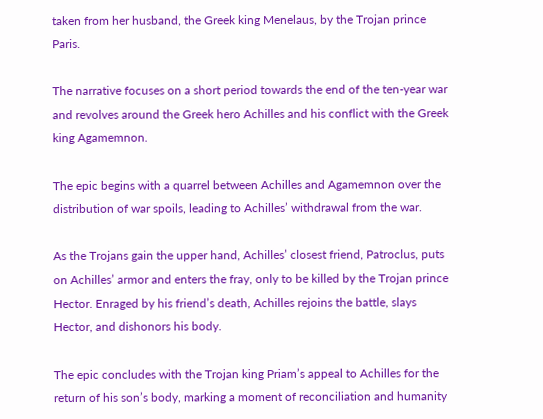taken from her husband, the Greek king Menelaus, by the Trojan prince Paris.

The narrative focuses on a short period towards the end of the ten-year war and revolves around the Greek hero Achilles and his conflict with the Greek king Agamemnon.

The epic begins with a quarrel between Achilles and Agamemnon over the distribution of war spoils, leading to Achilles’ withdrawal from the war.

As the Trojans gain the upper hand, Achilles’ closest friend, Patroclus, puts on Achilles’ armor and enters the fray, only to be killed by the Trojan prince Hector. Enraged by his friend’s death, Achilles rejoins the battle, slays Hector, and dishonors his body.

The epic concludes with the Trojan king Priam’s appeal to Achilles for the return of his son’s body, marking a moment of reconciliation and humanity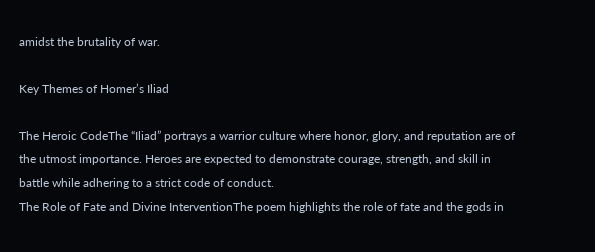amidst the brutality of war.

Key Themes of Homer’s Iliad

The Heroic CodeThe “Iliad” portrays a warrior culture where honor, glory, and reputation are of the utmost importance. Heroes are expected to demonstrate courage, strength, and skill in battle while adhering to a strict code of conduct.
The Role of Fate and Divine InterventionThe poem highlights the role of fate and the gods in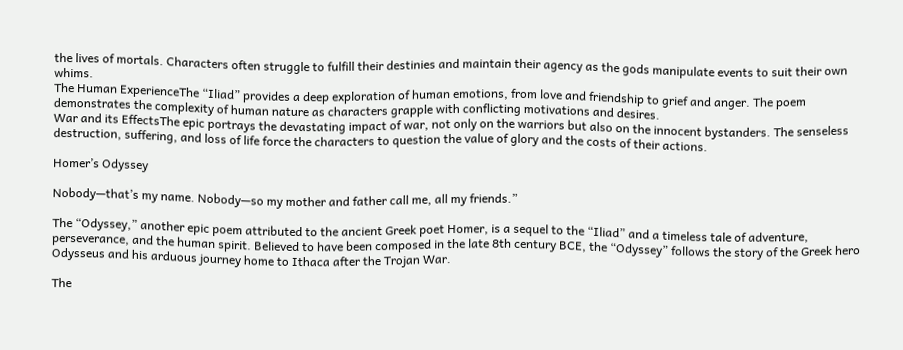the lives of mortals. Characters often struggle to fulfill their destinies and maintain their agency as the gods manipulate events to suit their own whims.
The Human ExperienceThe “Iliad” provides a deep exploration of human emotions, from love and friendship to grief and anger. The poem demonstrates the complexity of human nature as characters grapple with conflicting motivations and desires.
War and its EffectsThe epic portrays the devastating impact of war, not only on the warriors but also on the innocent bystanders. The senseless destruction, suffering, and loss of life force the characters to question the value of glory and the costs of their actions.

Homer’s Odyssey

Nobody—that’s my name. Nobody—so my mother and father call me, all my friends.”

The “Odyssey,” another epic poem attributed to the ancient Greek poet Homer, is a sequel to the “Iliad” and a timeless tale of adventure, perseverance, and the human spirit. Believed to have been composed in the late 8th century BCE, the “Odyssey” follows the story of the Greek hero Odysseus and his arduous journey home to Ithaca after the Trojan War.

The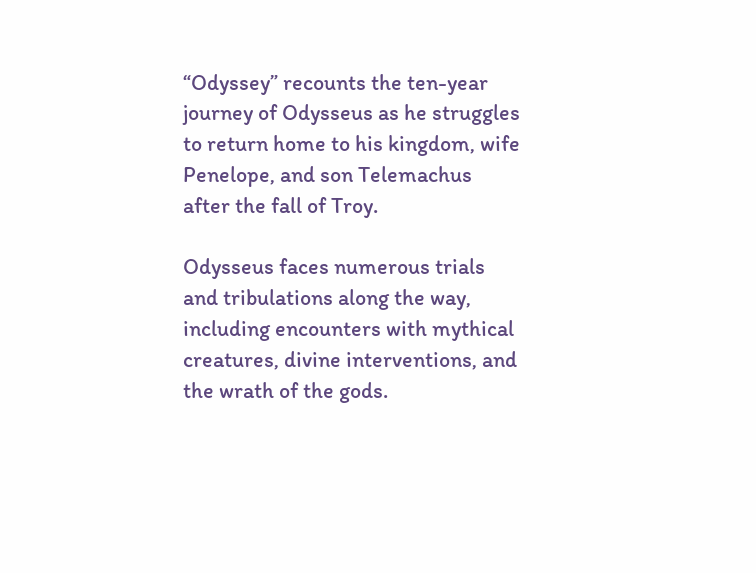“Odyssey” recounts the ten-year journey of Odysseus as he struggles to return home to his kingdom, wife Penelope, and son Telemachus after the fall of Troy.

Odysseus faces numerous trials and tribulations along the way, including encounters with mythical creatures, divine interventions, and the wrath of the gods.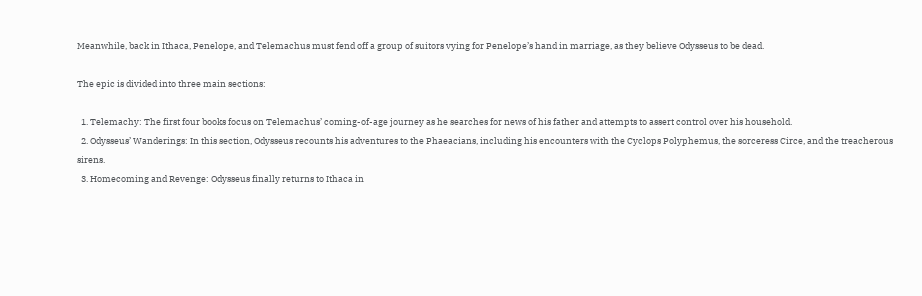Meanwhile, back in Ithaca, Penelope, and Telemachus must fend off a group of suitors vying for Penelope’s hand in marriage, as they believe Odysseus to be dead.

The epic is divided into three main sections:

  1. Telemachy: The first four books focus on Telemachus’ coming-of-age journey as he searches for news of his father and attempts to assert control over his household.
  2. Odysseus’ Wanderings: In this section, Odysseus recounts his adventures to the Phaeacians, including his encounters with the Cyclops Polyphemus, the sorceress Circe, and the treacherous sirens.
  3. Homecoming and Revenge: Odysseus finally returns to Ithaca in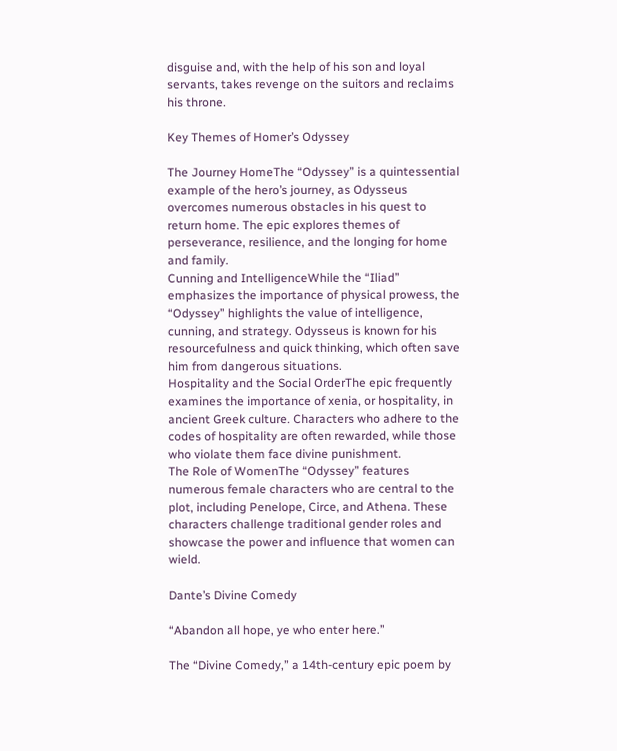disguise and, with the help of his son and loyal servants, takes revenge on the suitors and reclaims his throne.

Key Themes of Homer’s Odyssey

The Journey HomeThe “Odyssey” is a quintessential example of the hero’s journey, as Odysseus overcomes numerous obstacles in his quest to return home. The epic explores themes of perseverance, resilience, and the longing for home and family.
Cunning and IntelligenceWhile the “Iliad” emphasizes the importance of physical prowess, the “Odyssey” highlights the value of intelligence, cunning, and strategy. Odysseus is known for his resourcefulness and quick thinking, which often save him from dangerous situations.
Hospitality and the Social OrderThe epic frequently examines the importance of xenia, or hospitality, in ancient Greek culture. Characters who adhere to the codes of hospitality are often rewarded, while those who violate them face divine punishment.
The Role of WomenThe “Odyssey” features numerous female characters who are central to the plot, including Penelope, Circe, and Athena. These characters challenge traditional gender roles and showcase the power and influence that women can wield.

Dante’s Divine Comedy

“Abandon all hope, ye who enter here.”

The “Divine Comedy,” a 14th-century epic poem by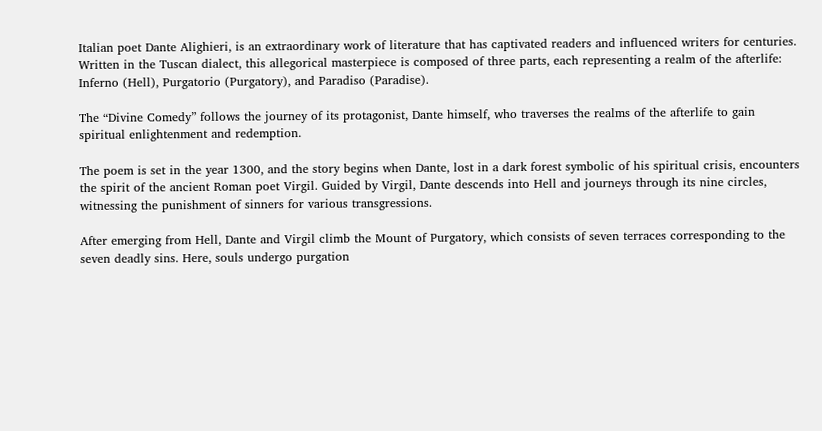Italian poet Dante Alighieri, is an extraordinary work of literature that has captivated readers and influenced writers for centuries. Written in the Tuscan dialect, this allegorical masterpiece is composed of three parts, each representing a realm of the afterlife: Inferno (Hell), Purgatorio (Purgatory), and Paradiso (Paradise).

The “Divine Comedy” follows the journey of its protagonist, Dante himself, who traverses the realms of the afterlife to gain spiritual enlightenment and redemption.

The poem is set in the year 1300, and the story begins when Dante, lost in a dark forest symbolic of his spiritual crisis, encounters the spirit of the ancient Roman poet Virgil. Guided by Virgil, Dante descends into Hell and journeys through its nine circles, witnessing the punishment of sinners for various transgressions.

After emerging from Hell, Dante and Virgil climb the Mount of Purgatory, which consists of seven terraces corresponding to the seven deadly sins. Here, souls undergo purgation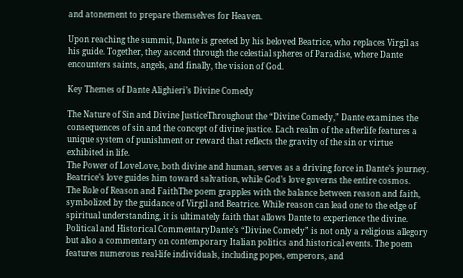and atonement to prepare themselves for Heaven.

Upon reaching the summit, Dante is greeted by his beloved Beatrice, who replaces Virgil as his guide. Together, they ascend through the celestial spheres of Paradise, where Dante encounters saints, angels, and finally, the vision of God.

Key Themes of Dante Alighieri’s Divine Comedy

The Nature of Sin and Divine JusticeThroughout the “Divine Comedy,” Dante examines the consequences of sin and the concept of divine justice. Each realm of the afterlife features a unique system of punishment or reward that reflects the gravity of the sin or virtue exhibited in life.
The Power of LoveLove, both divine and human, serves as a driving force in Dante’s journey. Beatrice’s love guides him toward salvation, while God’s love governs the entire cosmos.
The Role of Reason and FaithThe poem grapples with the balance between reason and faith, symbolized by the guidance of Virgil and Beatrice. While reason can lead one to the edge of spiritual understanding, it is ultimately faith that allows Dante to experience the divine.
Political and Historical CommentaryDante’s “Divine Comedy” is not only a religious allegory but also a commentary on contemporary Italian politics and historical events. The poem features numerous real-life individuals, including popes, emperors, and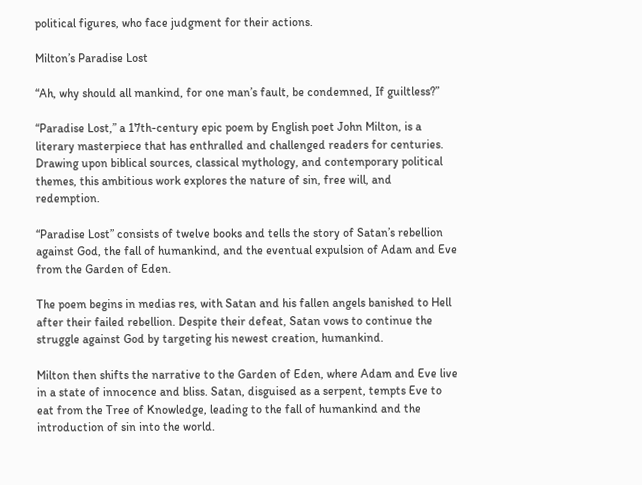political figures, who face judgment for their actions.

Milton’s Paradise Lost

“Ah, why should all mankind, for one man’s fault, be condemned, If guiltless?”

“Paradise Lost,” a 17th-century epic poem by English poet John Milton, is a literary masterpiece that has enthralled and challenged readers for centuries. Drawing upon biblical sources, classical mythology, and contemporary political themes, this ambitious work explores the nature of sin, free will, and redemption.

“Paradise Lost” consists of twelve books and tells the story of Satan’s rebellion against God, the fall of humankind, and the eventual expulsion of Adam and Eve from the Garden of Eden.

The poem begins in medias res, with Satan and his fallen angels banished to Hell after their failed rebellion. Despite their defeat, Satan vows to continue the struggle against God by targeting his newest creation, humankind.

Milton then shifts the narrative to the Garden of Eden, where Adam and Eve live in a state of innocence and bliss. Satan, disguised as a serpent, tempts Eve to eat from the Tree of Knowledge, leading to the fall of humankind and the introduction of sin into the world.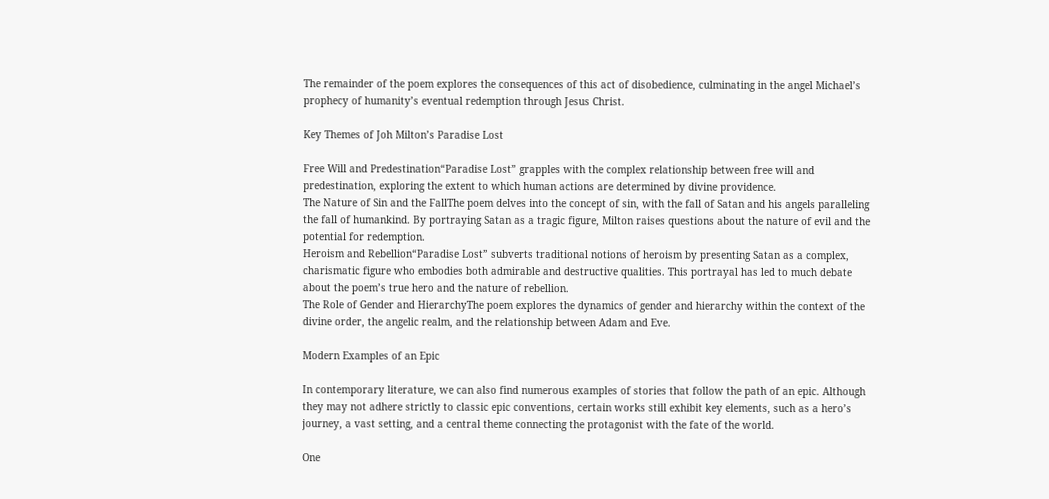The remainder of the poem explores the consequences of this act of disobedience, culminating in the angel Michael’s prophecy of humanity’s eventual redemption through Jesus Christ.

Key Themes of Joh Milton’s Paradise Lost

Free Will and Predestination“Paradise Lost” grapples with the complex relationship between free will and predestination, exploring the extent to which human actions are determined by divine providence.
The Nature of Sin and the FallThe poem delves into the concept of sin, with the fall of Satan and his angels paralleling the fall of humankind. By portraying Satan as a tragic figure, Milton raises questions about the nature of evil and the potential for redemption.
Heroism and Rebellion“Paradise Lost” subverts traditional notions of heroism by presenting Satan as a complex, charismatic figure who embodies both admirable and destructive qualities. This portrayal has led to much debate about the poem’s true hero and the nature of rebellion.
The Role of Gender and HierarchyThe poem explores the dynamics of gender and hierarchy within the context of the divine order, the angelic realm, and the relationship between Adam and Eve.

Modern Examples of an Epic

In contemporary literature, we can also find numerous examples of stories that follow the path of an epic. Although they may not adhere strictly to classic epic conventions, certain works still exhibit key elements, such as a hero’s journey, a vast setting, and a central theme connecting the protagonist with the fate of the world.

One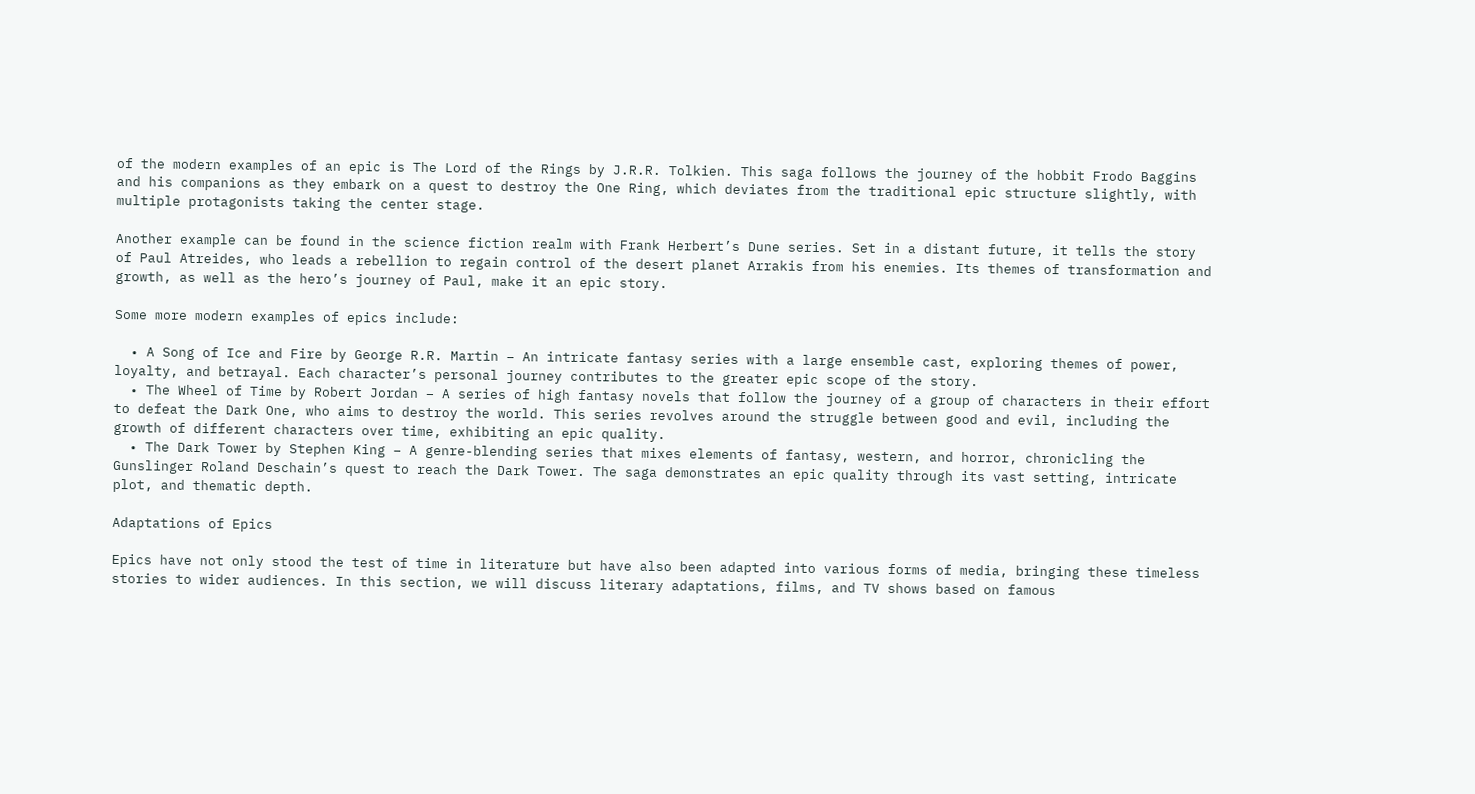of the modern examples of an epic is The Lord of the Rings by J.R.R. Tolkien. This saga follows the journey of the hobbit Frodo Baggins and his companions as they embark on a quest to destroy the One Ring, which deviates from the traditional epic structure slightly, with multiple protagonists taking the center stage.

Another example can be found in the science fiction realm with Frank Herbert’s Dune series. Set in a distant future, it tells the story of Paul Atreides, who leads a rebellion to regain control of the desert planet Arrakis from his enemies. Its themes of transformation and growth, as well as the hero’s journey of Paul, make it an epic story.

Some more modern examples of epics include:

  • A Song of Ice and Fire by George R.R. Martin – An intricate fantasy series with a large ensemble cast, exploring themes of power, loyalty, and betrayal. Each character’s personal journey contributes to the greater epic scope of the story.
  • The Wheel of Time by Robert Jordan – A series of high fantasy novels that follow the journey of a group of characters in their effort to defeat the Dark One, who aims to destroy the world. This series revolves around the struggle between good and evil, including the growth of different characters over time, exhibiting an epic quality.
  • The Dark Tower by Stephen King – A genre-blending series that mixes elements of fantasy, western, and horror, chronicling the Gunslinger Roland Deschain’s quest to reach the Dark Tower. The saga demonstrates an epic quality through its vast setting, intricate plot, and thematic depth.

Adaptations of Epics

Epics have not only stood the test of time in literature but have also been adapted into various forms of media, bringing these timeless stories to wider audiences. In this section, we will discuss literary adaptations, films, and TV shows based on famous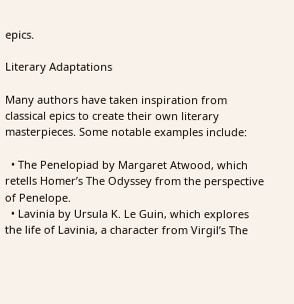epics.

Literary Adaptations

Many authors have taken inspiration from classical epics to create their own literary masterpieces. Some notable examples include:

  • The Penelopiad by Margaret Atwood, which retells Homer’s The Odyssey from the perspective of Penelope.
  • Lavinia by Ursula K. Le Guin, which explores the life of Lavinia, a character from Virgil’s The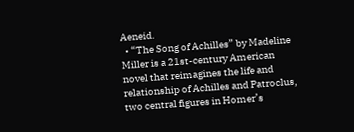Aeneid.
  • “The Song of Achilles” by Madeline Miller is a 21st-century American novel that reimagines the life and relationship of Achilles and Patroclus, two central figures in Homer’s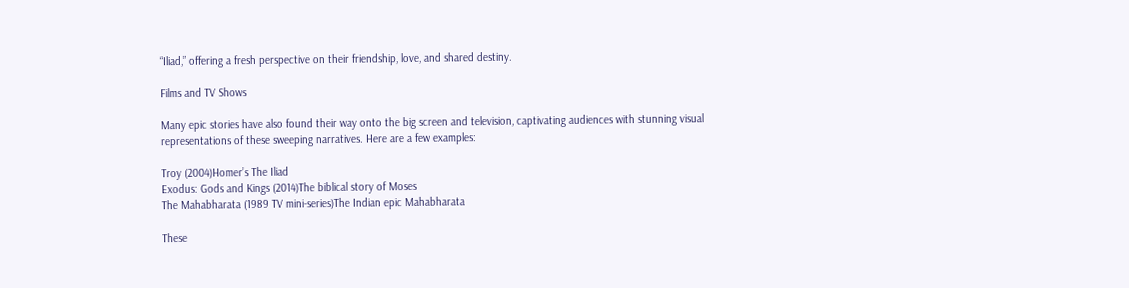“Iliad,” offering a fresh perspective on their friendship, love, and shared destiny.

Films and TV Shows

Many epic stories have also found their way onto the big screen and television, captivating audiences with stunning visual representations of these sweeping narratives. Here are a few examples:

Troy (2004)Homer’s The Iliad
Exodus: Gods and Kings (2014)The biblical story of Moses
The Mahabharata (1989 TV mini-series)The Indian epic Mahabharata

These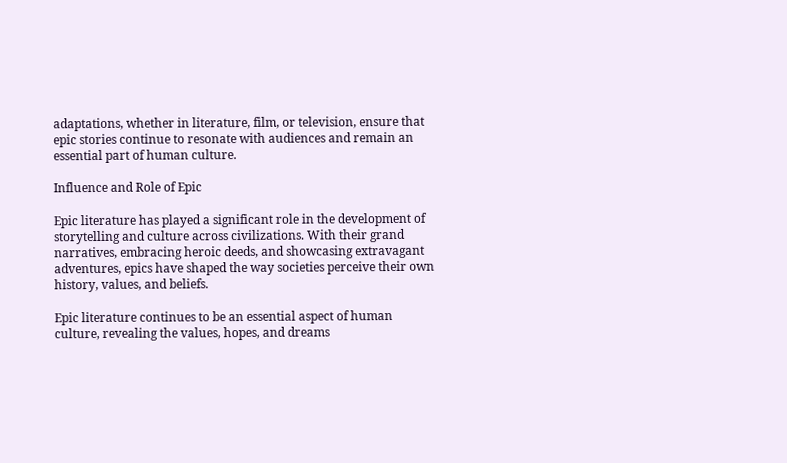adaptations, whether in literature, film, or television, ensure that epic stories continue to resonate with audiences and remain an essential part of human culture.

Influence and Role of Epic

Epic literature has played a significant role in the development of storytelling and culture across civilizations. With their grand narratives, embracing heroic deeds, and showcasing extravagant adventures, epics have shaped the way societies perceive their own history, values, and beliefs.

Epic literature continues to be an essential aspect of human culture, revealing the values, hopes, and dreams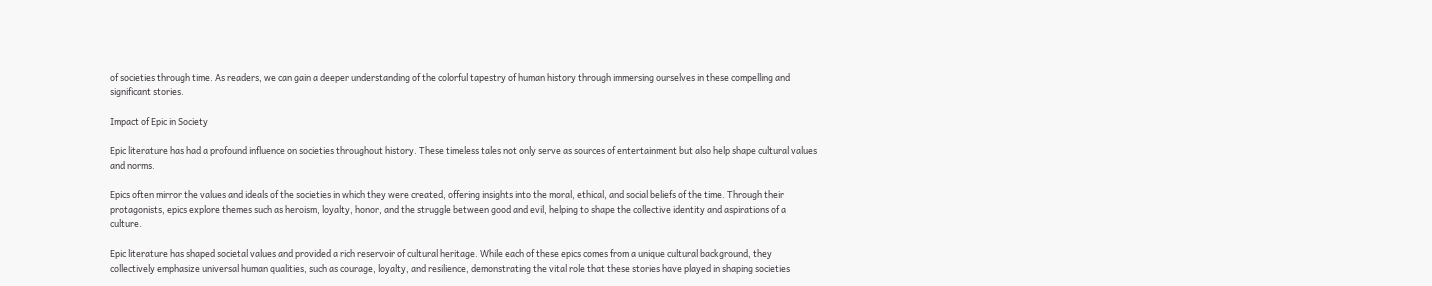of societies through time. As readers, we can gain a deeper understanding of the colorful tapestry of human history through immersing ourselves in these compelling and significant stories.

Impact of Epic in Society

Epic literature has had a profound influence on societies throughout history. These timeless tales not only serve as sources of entertainment but also help shape cultural values and norms.

Epics often mirror the values and ideals of the societies in which they were created, offering insights into the moral, ethical, and social beliefs of the time. Through their protagonists, epics explore themes such as heroism, loyalty, honor, and the struggle between good and evil, helping to shape the collective identity and aspirations of a culture.

Epic literature has shaped societal values and provided a rich reservoir of cultural heritage. While each of these epics comes from a unique cultural background, they collectively emphasize universal human qualities, such as courage, loyalty, and resilience, demonstrating the vital role that these stories have played in shaping societies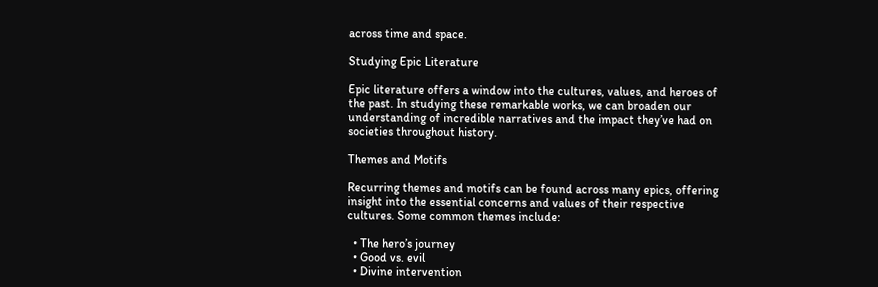across time and space.

Studying Epic Literature

Epic literature offers a window into the cultures, values, and heroes of the past. In studying these remarkable works, we can broaden our understanding of incredible narratives and the impact they’ve had on societies throughout history.

Themes and Motifs

Recurring themes and motifs can be found across many epics, offering insight into the essential concerns and values of their respective cultures. Some common themes include:

  • The hero’s journey
  • Good vs. evil
  • Divine intervention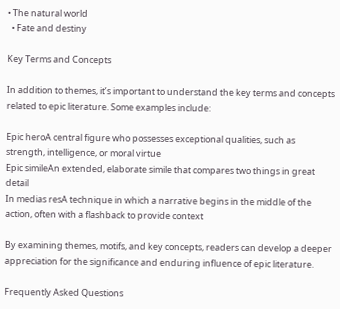• The natural world
  • Fate and destiny

Key Terms and Concepts

In addition to themes, it’s important to understand the key terms and concepts related to epic literature. Some examples include:

Epic heroA central figure who possesses exceptional qualities, such as strength, intelligence, or moral virtue
Epic simileAn extended, elaborate simile that compares two things in great detail
In medias resA technique in which a narrative begins in the middle of the action, often with a flashback to provide context

By examining themes, motifs, and key concepts, readers can develop a deeper appreciation for the significance and enduring influence of epic literature.

Frequently Asked Questions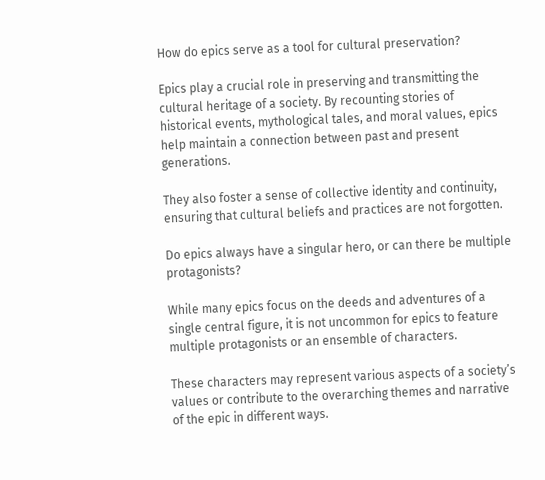How do epics serve as a tool for cultural preservation?

Epics play a crucial role in preserving and transmitting the cultural heritage of a society. By recounting stories of historical events, mythological tales, and moral values, epics help maintain a connection between past and present generations.

They also foster a sense of collective identity and continuity, ensuring that cultural beliefs and practices are not forgotten.

Do epics always have a singular hero, or can there be multiple protagonists?

While many epics focus on the deeds and adventures of a single central figure, it is not uncommon for epics to feature multiple protagonists or an ensemble of characters.

These characters may represent various aspects of a society’s values or contribute to the overarching themes and narrative of the epic in different ways.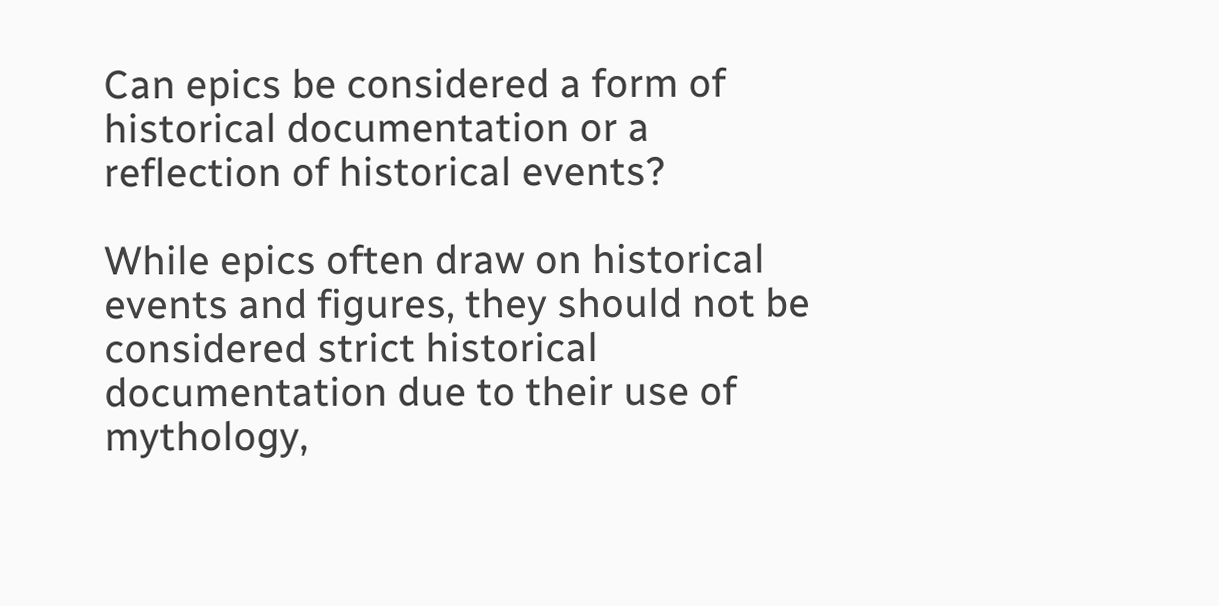Can epics be considered a form of historical documentation or a reflection of historical events?

While epics often draw on historical events and figures, they should not be considered strict historical documentation due to their use of mythology,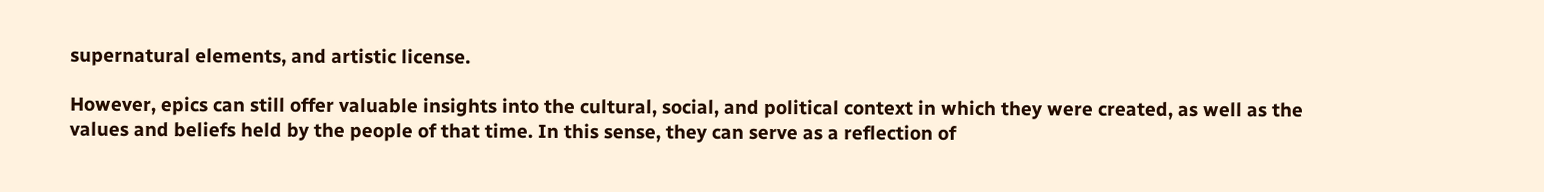supernatural elements, and artistic license.

However, epics can still offer valuable insights into the cultural, social, and political context in which they were created, as well as the values and beliefs held by the people of that time. In this sense, they can serve as a reflection of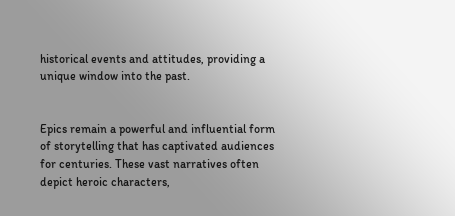historical events and attitudes, providing a unique window into the past.


Epics remain a powerful and influential form of storytelling that has captivated audiences for centuries. These vast narratives often depict heroic characters,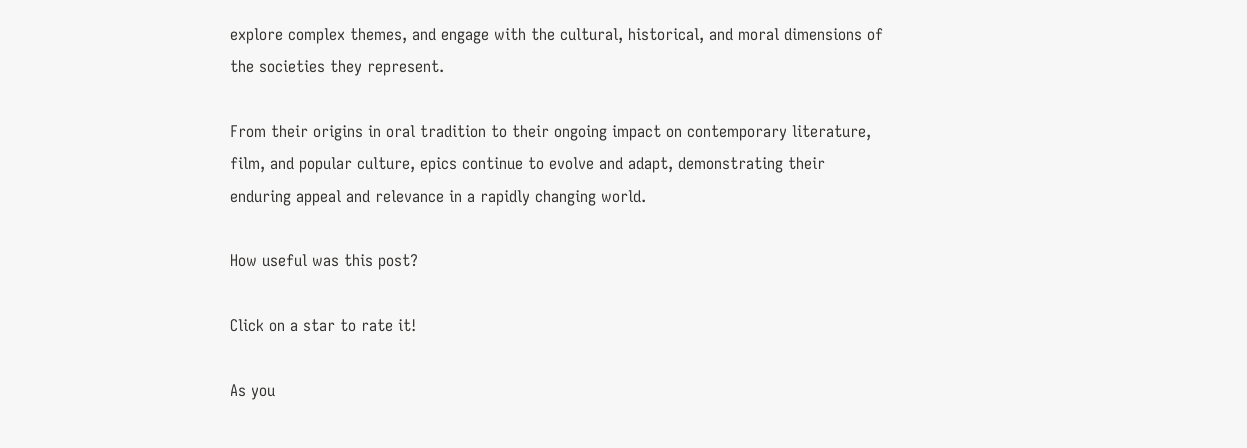explore complex themes, and engage with the cultural, historical, and moral dimensions of the societies they represent.

From their origins in oral tradition to their ongoing impact on contemporary literature, film, and popular culture, epics continue to evolve and adapt, demonstrating their enduring appeal and relevance in a rapidly changing world.

How useful was this post?

Click on a star to rate it!

As you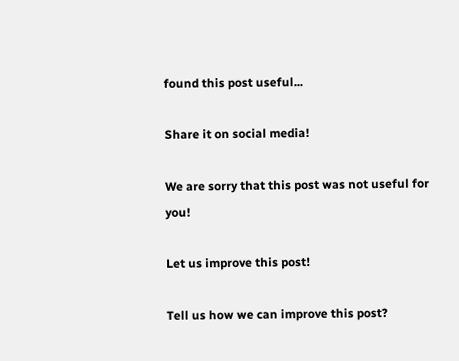found this post useful...

Share it on social media!

We are sorry that this post was not useful for you!

Let us improve this post!

Tell us how we can improve this post?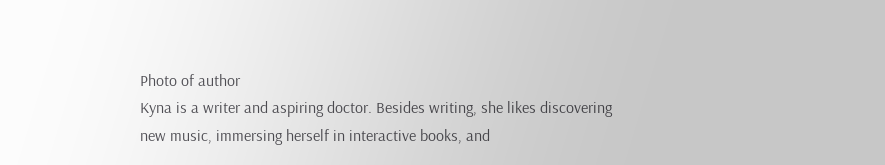Photo of author
Kyna is a writer and aspiring doctor. Besides writing, she likes discovering new music, immersing herself in interactive books, and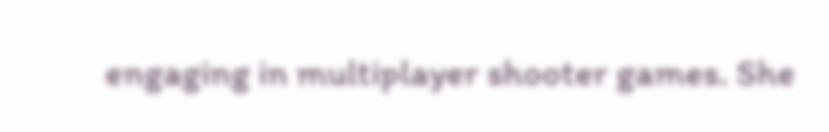engaging in multiplayer shooter games. She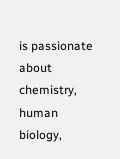is passionate about chemistry, human biology,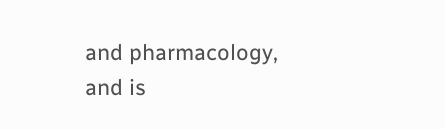and pharmacology, and is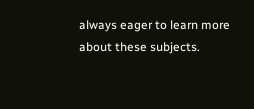always eager to learn more about these subjects.